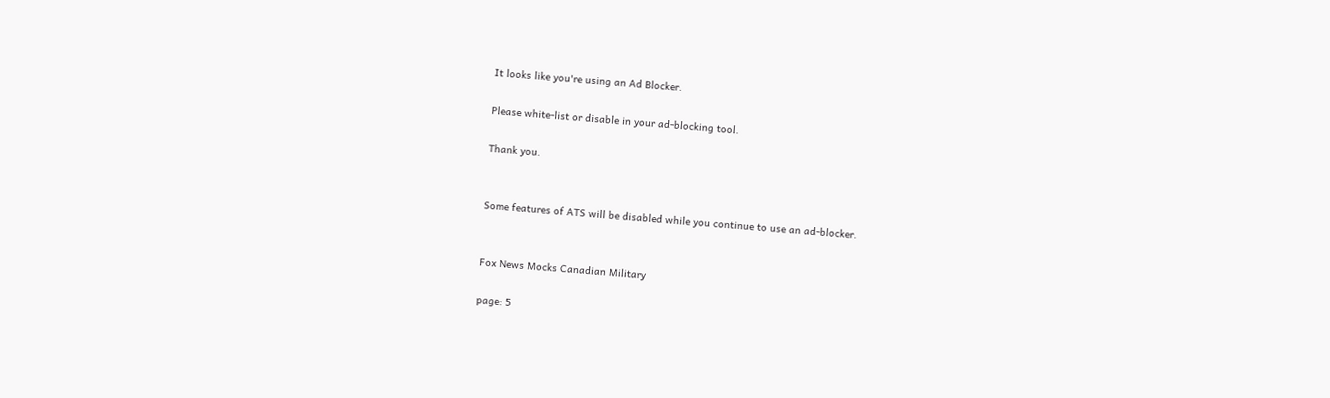It looks like you're using an Ad Blocker.

Please white-list or disable in your ad-blocking tool.

Thank you.


Some features of ATS will be disabled while you continue to use an ad-blocker.


Fox News Mocks Canadian Military

page: 5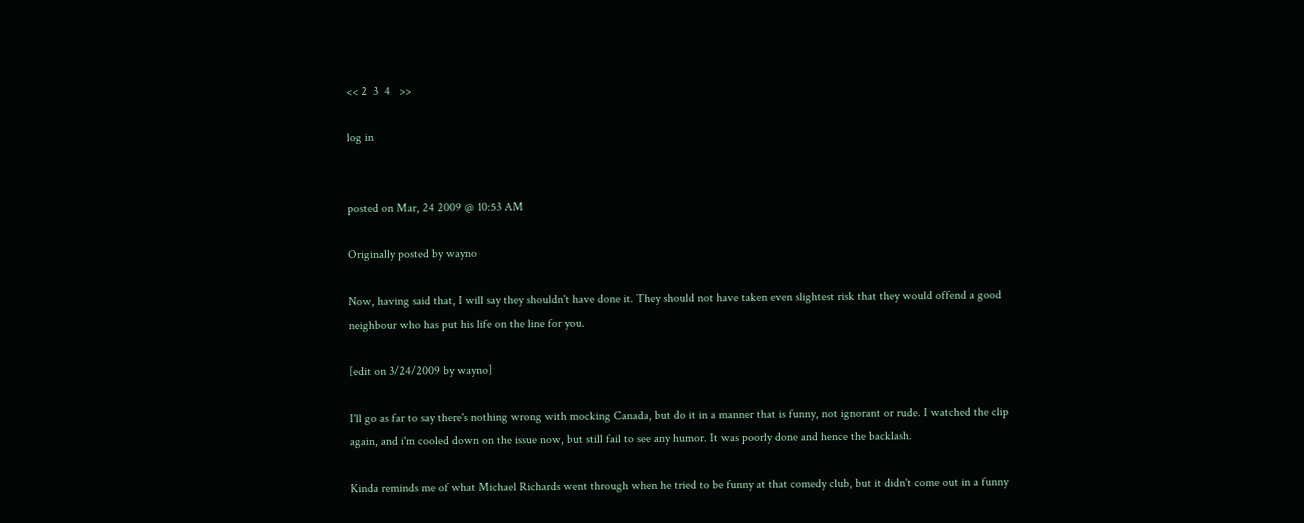<< 2  3  4   >>

log in


posted on Mar, 24 2009 @ 10:53 AM

Originally posted by wayno

Now, having said that, I will say they shouldn't have done it. They should not have taken even slightest risk that they would offend a good neighbour who has put his life on the line for you.

[edit on 3/24/2009 by wayno]

I'll go as far to say there's nothing wrong with mocking Canada, but do it in a manner that is funny, not ignorant or rude. I watched the clip again, and i'm cooled down on the issue now, but still fail to see any humor. It was poorly done and hence the backlash.

Kinda reminds me of what Michael Richards went through when he tried to be funny at that comedy club, but it didn't come out in a funny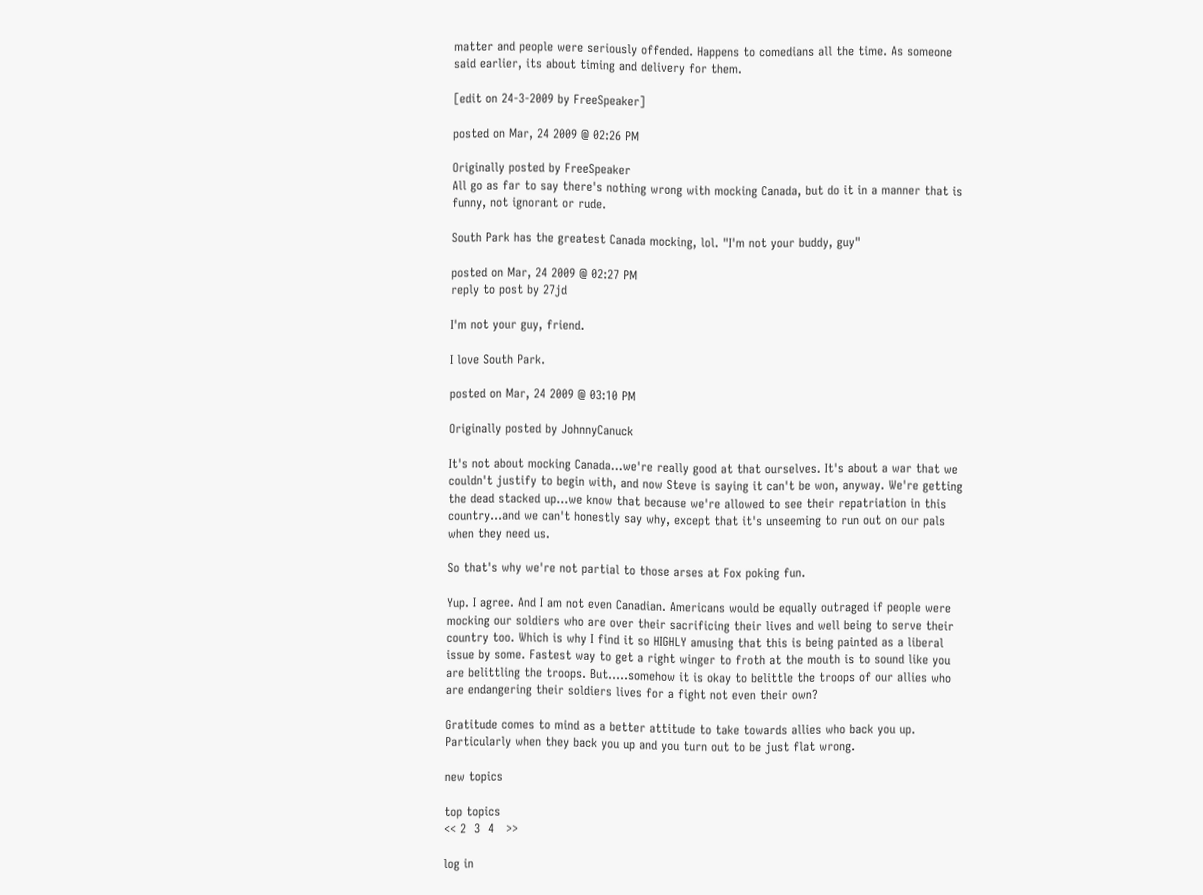matter and people were seriously offended. Happens to comedians all the time. As someone said earlier, its about timing and delivery for them.

[edit on 24-3-2009 by FreeSpeaker]

posted on Mar, 24 2009 @ 02:26 PM

Originally posted by FreeSpeaker
All go as far to say there's nothing wrong with mocking Canada, but do it in a manner that is funny, not ignorant or rude.

South Park has the greatest Canada mocking, lol. "I'm not your buddy, guy"

posted on Mar, 24 2009 @ 02:27 PM
reply to post by 27jd

I'm not your guy, friend.

I love South Park.

posted on Mar, 24 2009 @ 03:10 PM

Originally posted by JohnnyCanuck

It's not about mocking Canada...we're really good at that ourselves. It's about a war that we couldn't justify to begin with, and now Steve is saying it can't be won, anyway. We're getting the dead stacked up...we know that because we're allowed to see their repatriation in this country...and we can't honestly say why, except that it's unseeming to run out on our pals when they need us.

So that's why we're not partial to those arses at Fox poking fun.

Yup. I agree. And I am not even Canadian. Americans would be equally outraged if people were mocking our soldiers who are over their sacrificing their lives and well being to serve their country too. Which is why I find it so HIGHLY amusing that this is being painted as a liberal issue by some. Fastest way to get a right winger to froth at the mouth is to sound like you are belittling the troops. But.....somehow it is okay to belittle the troops of our allies who are endangering their soldiers lives for a fight not even their own?

Gratitude comes to mind as a better attitude to take towards allies who back you up. Particularly when they back you up and you turn out to be just flat wrong.

new topics

top topics
<< 2  3  4   >>

log in